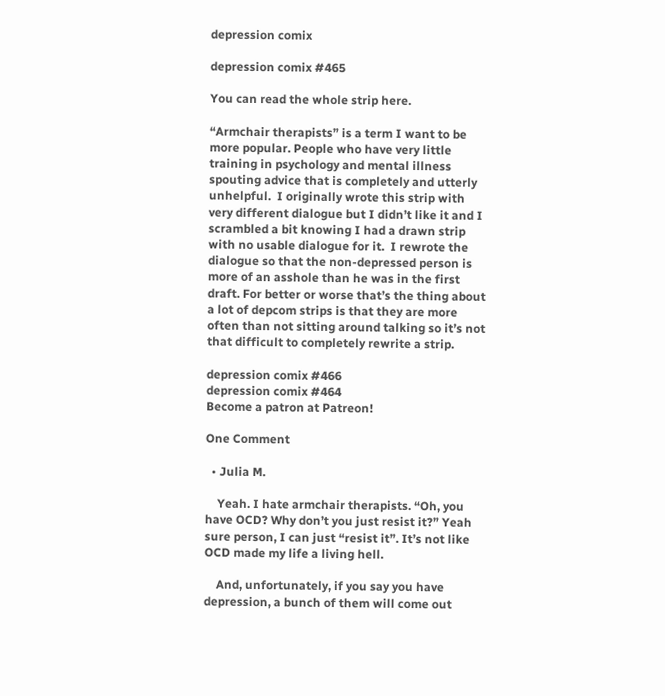depression comix

depression comix #465

You can read the whole strip here.

“Armchair therapists” is a term I want to be more popular. People who have very little training in psychology and mental illness spouting advice that is completely and utterly unhelpful.  I originally wrote this strip with very different dialogue but I didn’t like it and I scrambled a bit knowing I had a drawn strip with no usable dialogue for it.  I rewrote the dialogue so that the non-depressed person is more of an asshole than he was in the first draft. For better or worse that’s the thing about a lot of depcom strips is that they are more often than not sitting around talking so it’s not that difficult to completely rewrite a strip.

depression comix #466
depression comix #464
Become a patron at Patreon!

One Comment

  • Julia M.

    Yeah. I hate armchair therapists. “Oh, you have OCD? Why don’t you just resist it?” Yeah sure person, I can just “resist it”. It’s not like OCD made my life a living hell.

    And, unfortunately, if you say you have depression, a bunch of them will come out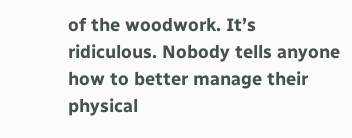of the woodwork. It’s ridiculous. Nobody tells anyone how to better manage their physical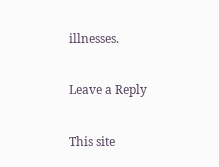illnesses.

Leave a Reply

This site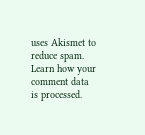uses Akismet to reduce spam. Learn how your comment data is processed.